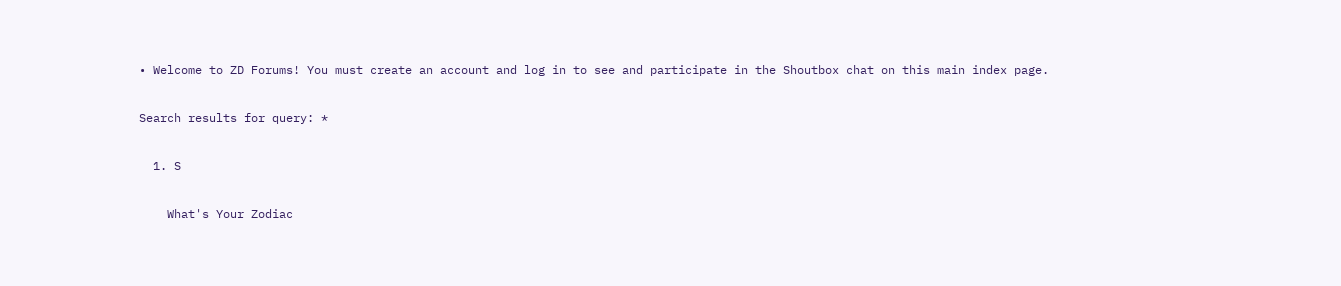• Welcome to ZD Forums! You must create an account and log in to see and participate in the Shoutbox chat on this main index page.

Search results for query: *

  1. S

    What's Your Zodiac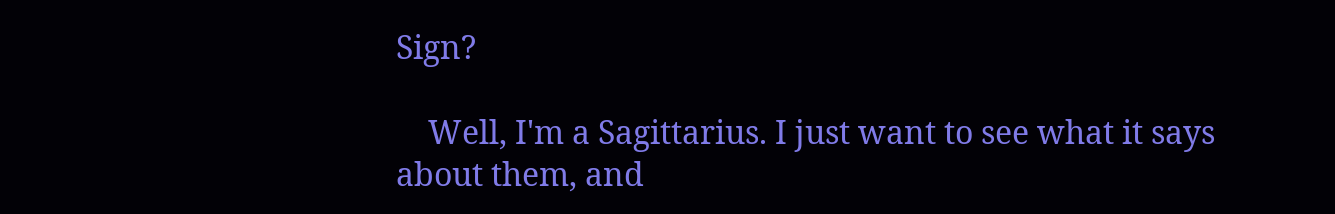Sign?

    Well, I'm a Sagittarius. I just want to see what it says about them, and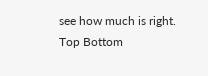see how much is right.
Top Bottom